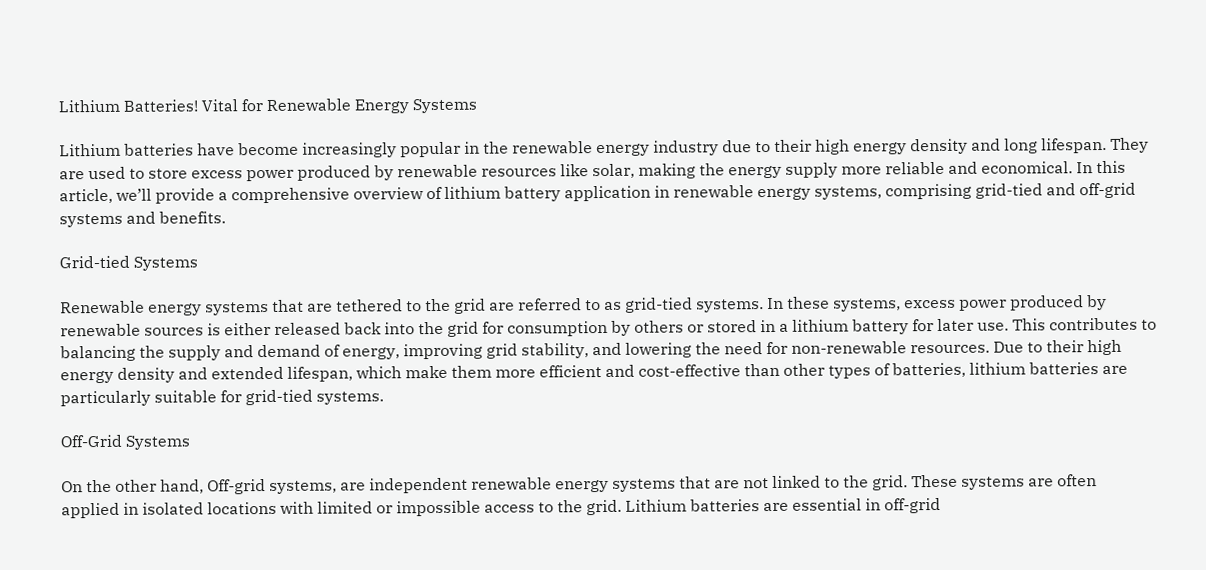Lithium Batteries! Vital for Renewable Energy Systems

Lithium batteries have become increasingly popular in the renewable energy industry due to their high energy density and long lifespan. They are used to store excess power produced by renewable resources like solar, making the energy supply more reliable and economical. In this article, we’ll provide a comprehensive overview of lithium battery application in renewable energy systems, comprising grid-tied and off-grid systems and benefits.

Grid-tied Systems

Renewable energy systems that are tethered to the grid are referred to as grid-tied systems. In these systems, excess power produced by renewable sources is either released back into the grid for consumption by others or stored in a lithium battery for later use. This contributes to balancing the supply and demand of energy, improving grid stability, and lowering the need for non-renewable resources. Due to their high energy density and extended lifespan, which make them more efficient and cost-effective than other types of batteries, lithium batteries are particularly suitable for grid-tied systems.

Off-Grid Systems

On the other hand, Off-grid systems, are independent renewable energy systems that are not linked to the grid. These systems are often applied in isolated locations with limited or impossible access to the grid. Lithium batteries are essential in off-grid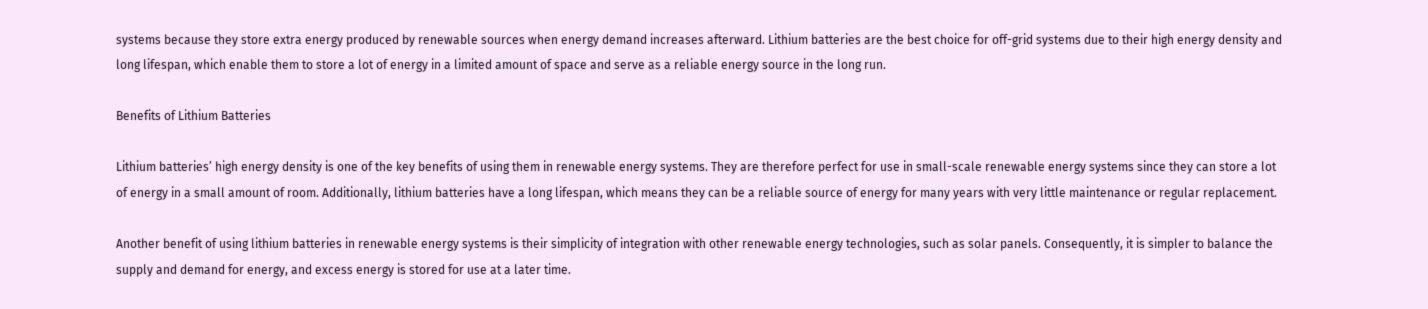systems because they store extra energy produced by renewable sources when energy demand increases afterward. Lithium batteries are the best choice for off-grid systems due to their high energy density and long lifespan, which enable them to store a lot of energy in a limited amount of space and serve as a reliable energy source in the long run.

Benefits of Lithium Batteries

Lithium batteries’ high energy density is one of the key benefits of using them in renewable energy systems. They are therefore perfect for use in small-scale renewable energy systems since they can store a lot of energy in a small amount of room. Additionally, lithium batteries have a long lifespan, which means they can be a reliable source of energy for many years with very little maintenance or regular replacement.

Another benefit of using lithium batteries in renewable energy systems is their simplicity of integration with other renewable energy technologies, such as solar panels. Consequently, it is simpler to balance the supply and demand for energy, and excess energy is stored for use at a later time.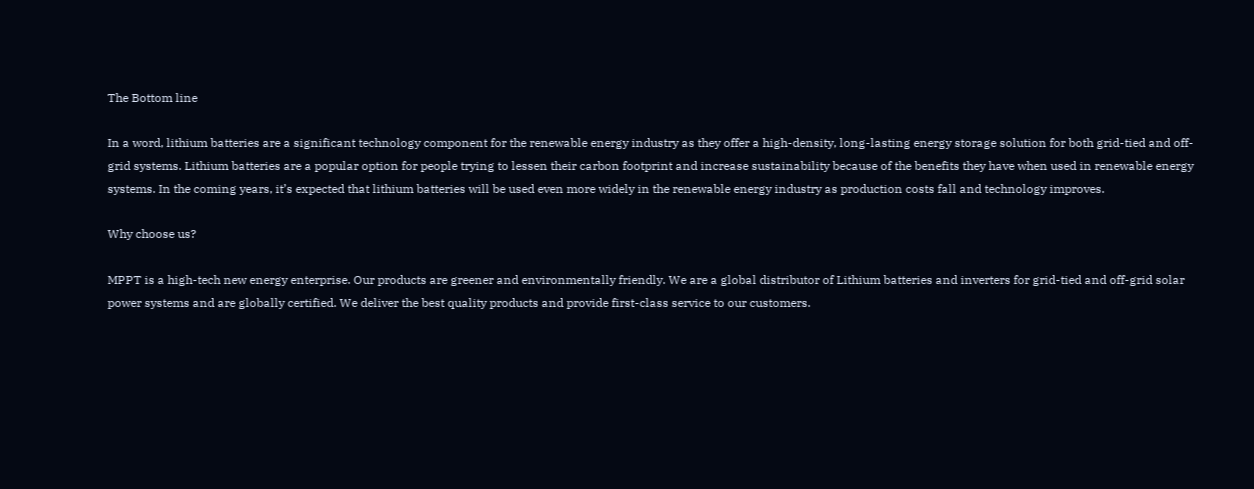The Bottom line

In a word, lithium batteries are a significant technology component for the renewable energy industry as they offer a high-density, long-lasting energy storage solution for both grid-tied and off-grid systems. Lithium batteries are a popular option for people trying to lessen their carbon footprint and increase sustainability because of the benefits they have when used in renewable energy systems. In the coming years, it’s expected that lithium batteries will be used even more widely in the renewable energy industry as production costs fall and technology improves.

Why choose us?

MPPT is a high-tech new energy enterprise. Our products are greener and environmentally friendly. We are a global distributor of Lithium batteries and inverters for grid-tied and off-grid solar power systems and are globally certified. We deliver the best quality products and provide first-class service to our customers.